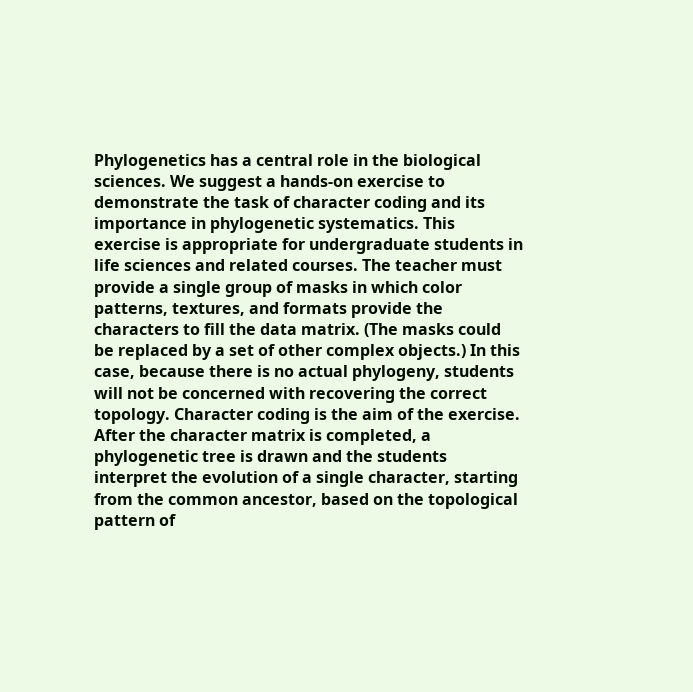Phylogenetics has a central role in the biological sciences. We suggest a hands-on exercise to demonstrate the task of character coding and its importance in phylogenetic systematics. This exercise is appropriate for undergraduate students in life sciences and related courses. The teacher must provide a single group of masks in which color patterns, textures, and formats provide the characters to fill the data matrix. (The masks could be replaced by a set of other complex objects.) In this case, because there is no actual phylogeny, students will not be concerned with recovering the correct topology. Character coding is the aim of the exercise. After the character matrix is completed, a phylogenetic tree is drawn and the students interpret the evolution of a single character, starting from the common ancestor, based on the topological pattern of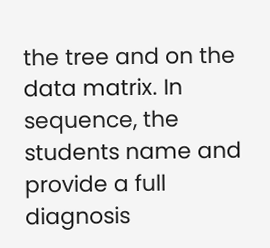the tree and on the data matrix. In sequence, the students name and provide a full diagnosis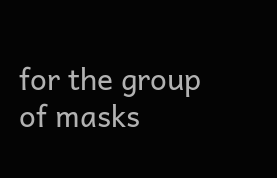for the group of masks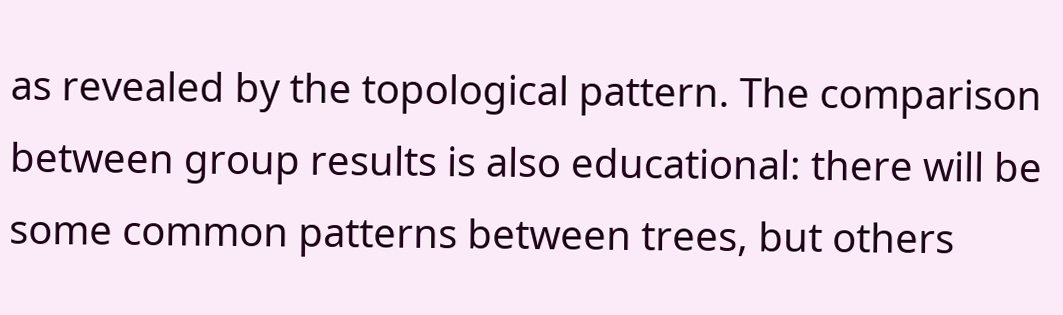as revealed by the topological pattern. The comparison between group results is also educational: there will be some common patterns between trees, but others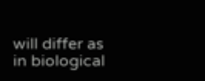will differ as in biological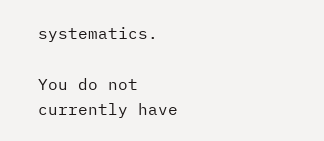systematics.

You do not currently have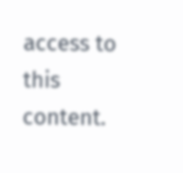access to this content.